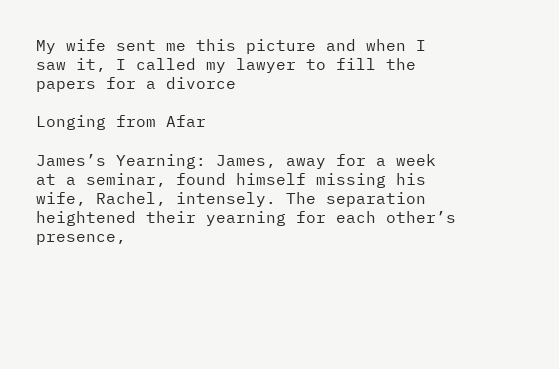My wife sent me this picture and when I saw it, I called my lawyer to fill the papers for a divorce

Longing from Afar

James’s Yearning: James, away for a week at a seminar, found himself missing his wife, Rachel, intensely. The separation heightened their yearning for each other’s presence,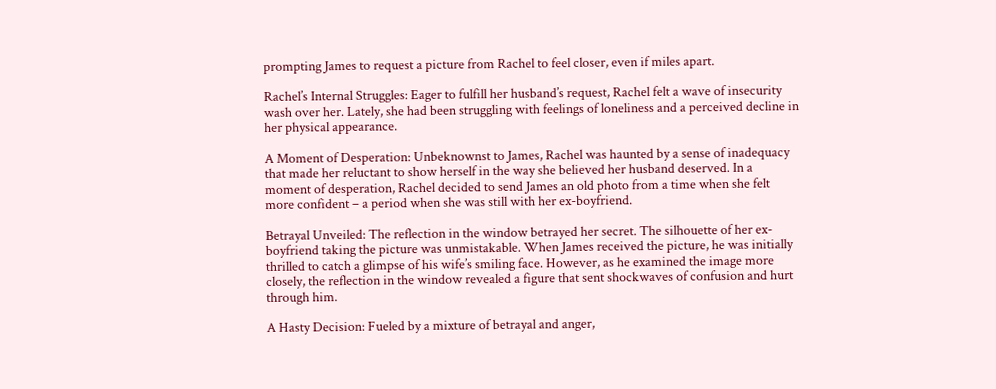prompting James to request a picture from Rachel to feel closer, even if miles apart.

Rachel’s Internal Struggles: Eager to fulfill her husband’s request, Rachel felt a wave of insecurity wash over her. Lately, she had been struggling with feelings of loneliness and a perceived decline in her physical appearance.

A Moment of Desperation: Unbeknownst to James, Rachel was haunted by a sense of inadequacy that made her reluctant to show herself in the way she believed her husband deserved. In a moment of desperation, Rachel decided to send James an old photo from a time when she felt more confident – a period when she was still with her ex-boyfriend.

Betrayal Unveiled: The reflection in the window betrayed her secret. The silhouette of her ex-boyfriend taking the picture was unmistakable. When James received the picture, he was initially thrilled to catch a glimpse of his wife’s smiling face. However, as he examined the image more closely, the reflection in the window revealed a figure that sent shockwaves of confusion and hurt through him.

A Hasty Decision: Fueled by a mixture of betrayal and anger,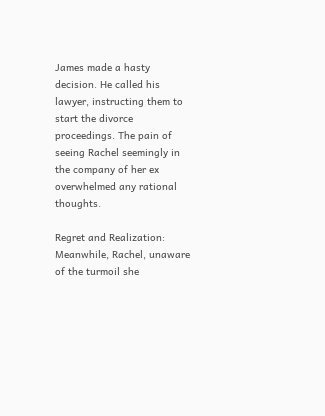James made a hasty decision. He called his lawyer, instructing them to start the divorce proceedings. The pain of seeing Rachel seemingly in the company of her ex overwhelmed any rational thoughts.

Regret and Realization: Meanwhile, Rachel, unaware of the turmoil she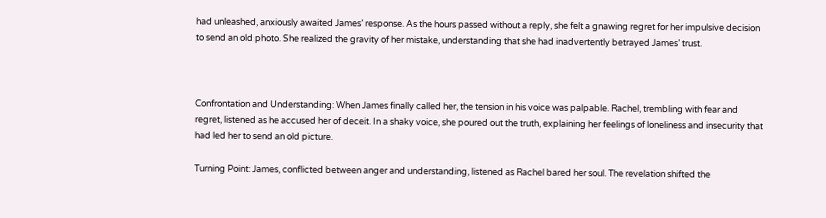had unleashed, anxiously awaited James’ response. As the hours passed without a reply, she felt a gnawing regret for her impulsive decision to send an old photo. She realized the gravity of her mistake, understanding that she had inadvertently betrayed James’ trust.



Confrontation and Understanding: When James finally called her, the tension in his voice was palpable. Rachel, trembling with fear and regret, listened as he accused her of deceit. In a shaky voice, she poured out the truth, explaining her feelings of loneliness and insecurity that had led her to send an old picture.

Turning Point: James, conflicted between anger and understanding, listened as Rachel bared her soul. The revelation shifted the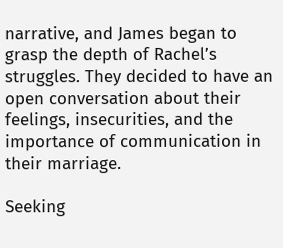narrative, and James began to grasp the depth of Rachel’s struggles. They decided to have an open conversation about their feelings, insecurities, and the importance of communication in their marriage.

Seeking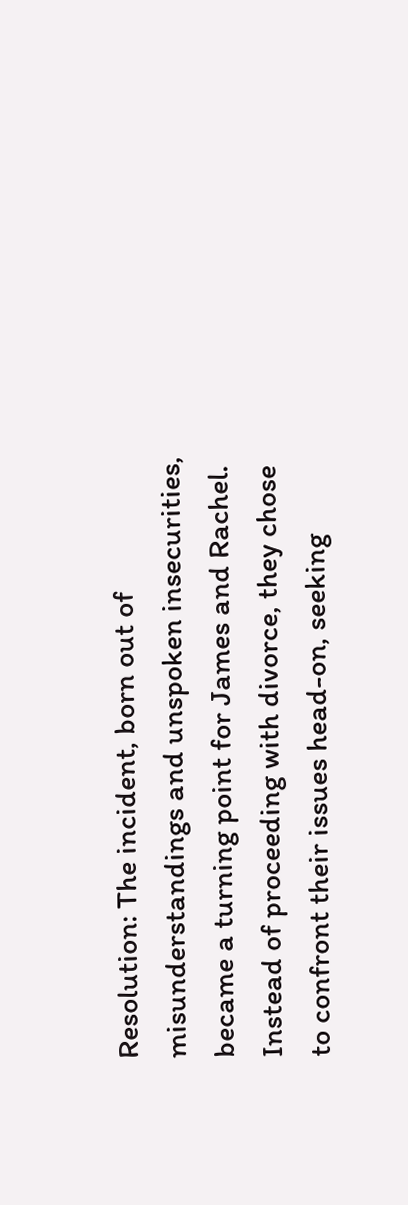Resolution: The incident, born out of misunderstandings and unspoken insecurities, became a turning point for James and Rachel. Instead of proceeding with divorce, they chose to confront their issues head-on, seeking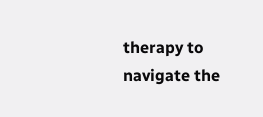therapy to navigate the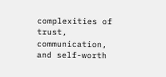complexities of trust, communication, and self-worth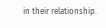in their relationship.